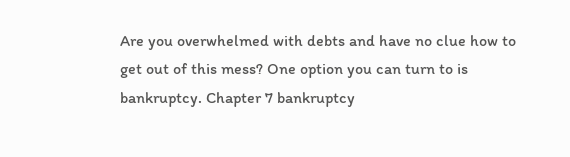Are you overwhelmed with debts and have no clue how to get out of this mess? One option you can turn to is bankruptcy. Chapter 7 bankruptcy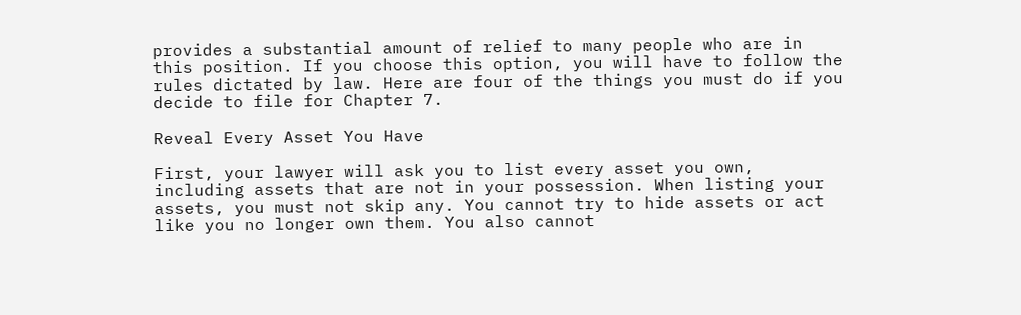provides a substantial amount of relief to many people who are in this position. If you choose this option, you will have to follow the rules dictated by law. Here are four of the things you must do if you decide to file for Chapter 7.

Reveal Every Asset You Have

First, your lawyer will ask you to list every asset you own, including assets that are not in your possession. When listing your assets, you must not skip any. You cannot try to hide assets or act like you no longer own them. You also cannot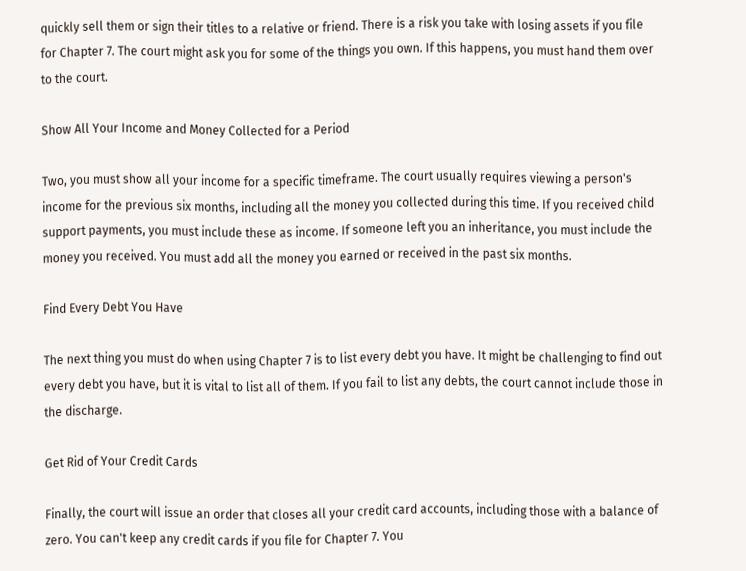quickly sell them or sign their titles to a relative or friend. There is a risk you take with losing assets if you file for Chapter 7. The court might ask you for some of the things you own. If this happens, you must hand them over to the court.

Show All Your Income and Money Collected for a Period

Two, you must show all your income for a specific timeframe. The court usually requires viewing a person's income for the previous six months, including all the money you collected during this time. If you received child support payments, you must include these as income. If someone left you an inheritance, you must include the money you received. You must add all the money you earned or received in the past six months.

Find Every Debt You Have

The next thing you must do when using Chapter 7 is to list every debt you have. It might be challenging to find out every debt you have, but it is vital to list all of them. If you fail to list any debts, the court cannot include those in the discharge.

Get Rid of Your Credit Cards

Finally, the court will issue an order that closes all your credit card accounts, including those with a balance of zero. You can't keep any credit cards if you file for Chapter 7. You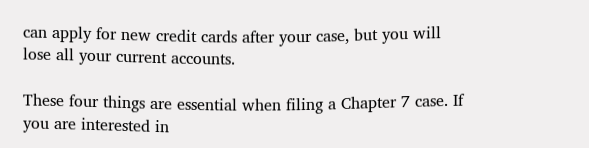can apply for new credit cards after your case, but you will lose all your current accounts.

These four things are essential when filing a Chapter 7 case. If you are interested in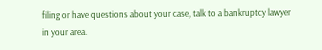filing or have questions about your case, talk to a bankruptcy lawyer in your area.